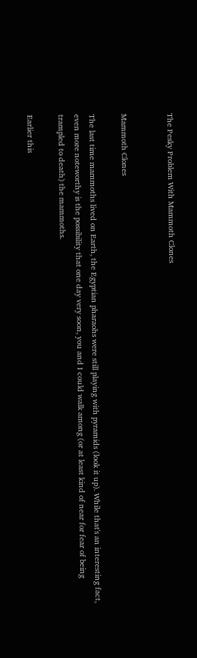The Pesky Problem With Mammoth Clones


Mammoth Clones

The last time mammoths lived on Earth, the Egyptian pharaohs were still playing with pyramids (look it up). While that's an interesting fact, even more noteworthy is the possibility that one day very soon, you and I could walk among (or at least kind of near for fear of being trampled to death) the mammoths.

Earlier this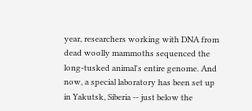year, researchers working with DNA from dead woolly mammoths sequenced the long-tusked animal's entire genome. And now, a special laboratory has been set up in Yakutsk, Siberia -- just below the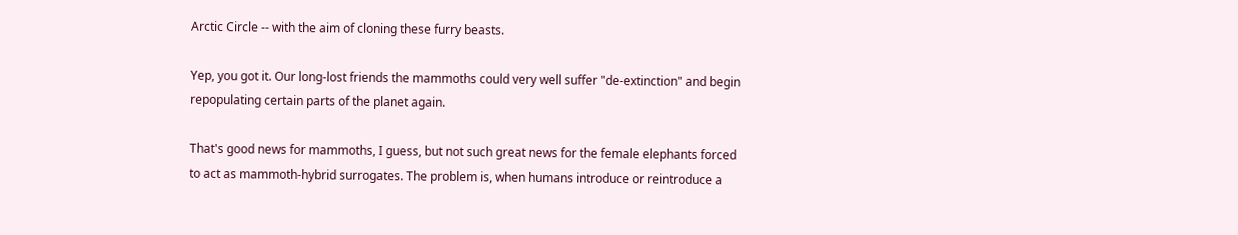Arctic Circle -- with the aim of cloning these furry beasts.

Yep, you got it. Our long-lost friends the mammoths could very well suffer "de-extinction" and begin repopulating certain parts of the planet again.

That's good news for mammoths, I guess, but not such great news for the female elephants forced to act as mammoth-hybrid surrogates. The problem is, when humans introduce or reintroduce a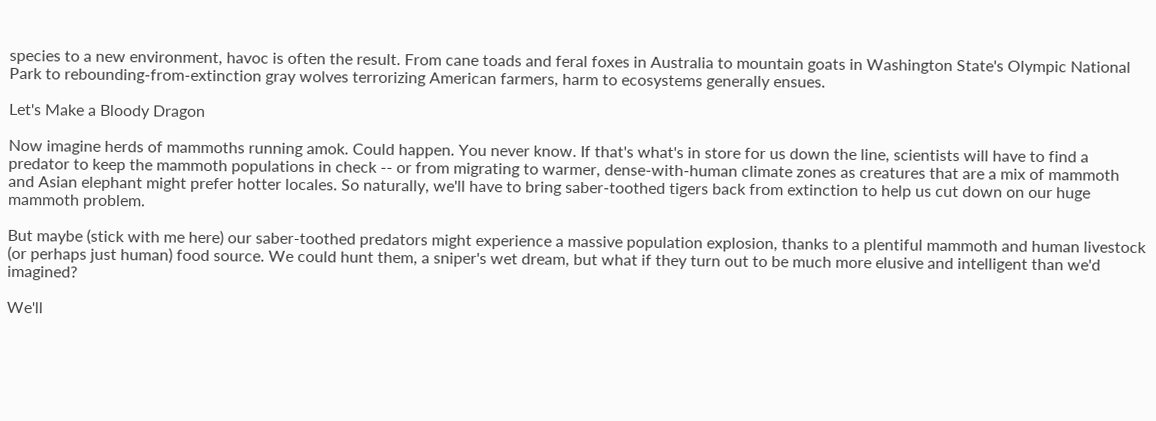species to a new environment, havoc is often the result. From cane toads and feral foxes in Australia to mountain goats in Washington State's Olympic National Park to rebounding-from-extinction gray wolves terrorizing American farmers, harm to ecosystems generally ensues.

Let's Make a Bloody Dragon

Now imagine herds of mammoths running amok. Could happen. You never know. If that's what's in store for us down the line, scientists will have to find a predator to keep the mammoth populations in check -- or from migrating to warmer, dense-with-human climate zones as creatures that are a mix of mammoth and Asian elephant might prefer hotter locales. So naturally, we'll have to bring saber-toothed tigers back from extinction to help us cut down on our huge mammoth problem.

But maybe (stick with me here) our saber-toothed predators might experience a massive population explosion, thanks to a plentiful mammoth and human livestock (or perhaps just human) food source. We could hunt them, a sniper's wet dream, but what if they turn out to be much more elusive and intelligent than we'd imagined?

We'll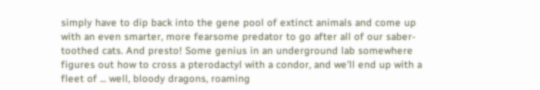simply have to dip back into the gene pool of extinct animals and come up with an even smarter, more fearsome predator to go after all of our saber-toothed cats. And presto! Some genius in an underground lab somewhere figures out how to cross a pterodactyl with a condor, and we'll end up with a fleet of ... well, bloody dragons, roaming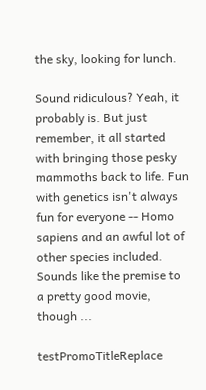the sky, looking for lunch.

Sound ridiculous? Yeah, it probably is. But just remember, it all started with bringing those pesky mammoths back to life. Fun with genetics isn't always fun for everyone -- Homo sapiens and an awful lot of other species included. Sounds like the premise to a pretty good movie, though ...

testPromoTitleReplace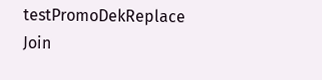testPromoDekReplace Join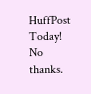HuffPost Today! No thanks.